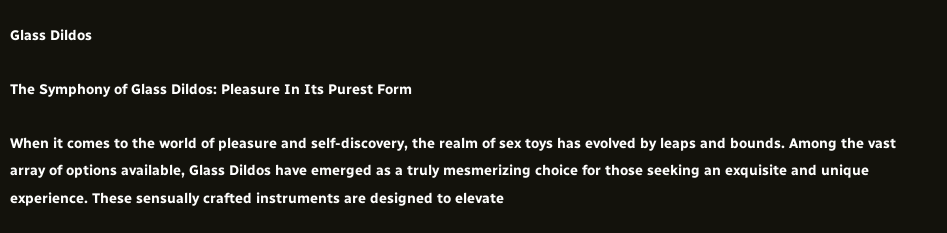Glass Dildos

The Symphony of Glass Dildos: Pleasure In Its Purest Form

When it comes to the world of pleasure and self-discovery, the realm of sex toys has evolved by leaps and bounds. Among the vast array of options available, Glass Dildos have emerged as a truly mesmerizing choice for those seeking an exquisite and unique experience. These sensually crafted instruments are designed to elevate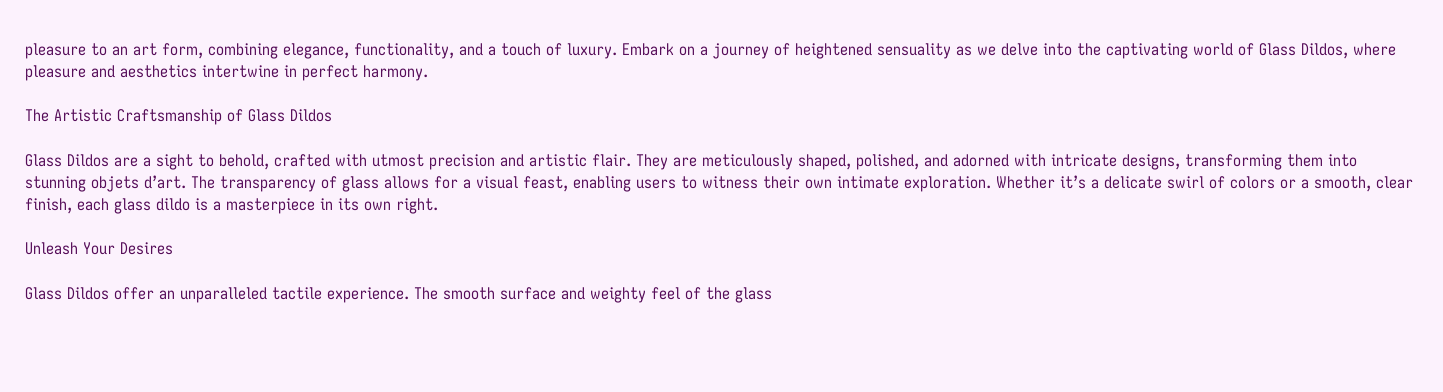pleasure to an art form, combining elegance, functionality, and a touch of luxury. Embark on a journey of heightened sensuality as we delve into the captivating world of Glass Dildos, where pleasure and aesthetics intertwine in perfect harmony.

The Artistic Craftsmanship of Glass Dildos

Glass Dildos are a sight to behold, crafted with utmost precision and artistic flair. They are meticulously shaped, polished, and adorned with intricate designs, transforming them into stunning objets d’art. The transparency of glass allows for a visual feast, enabling users to witness their own intimate exploration. Whether it’s a delicate swirl of colors or a smooth, clear finish, each glass dildo is a masterpiece in its own right.

Unleash Your Desires

Glass Dildos offer an unparalleled tactile experience. The smooth surface and weighty feel of the glass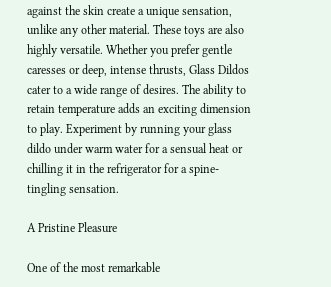against the skin create a unique sensation, unlike any other material. These toys are also highly versatile. Whether you prefer gentle caresses or deep, intense thrusts, Glass Dildos cater to a wide range of desires. The ability to retain temperature adds an exciting dimension to play. Experiment by running your glass dildo under warm water for a sensual heat or chilling it in the refrigerator for a spine-tingling sensation.

A Pristine Pleasure

One of the most remarkable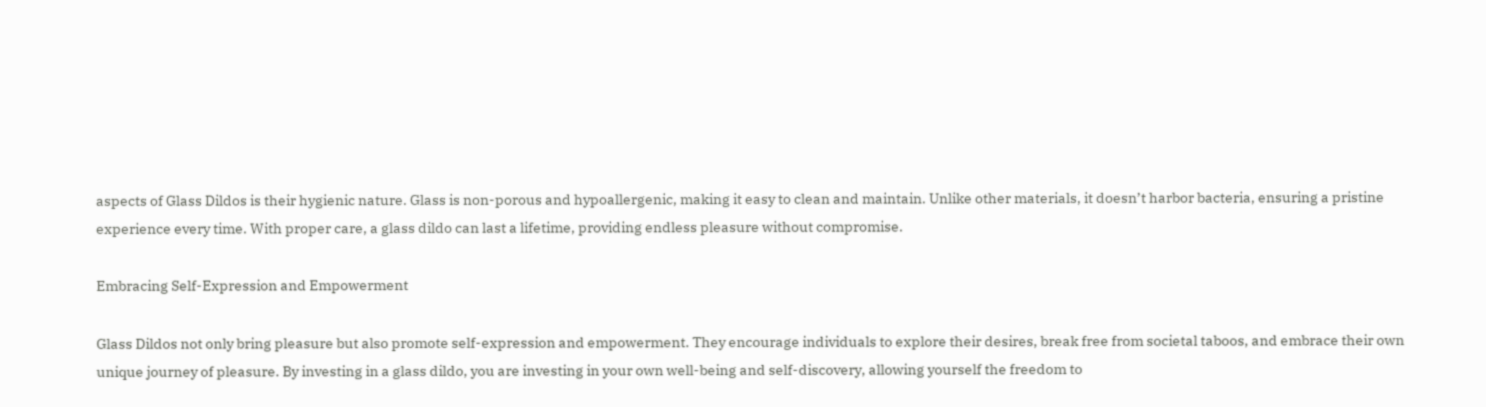aspects of Glass Dildos is their hygienic nature. Glass is non-porous and hypoallergenic, making it easy to clean and maintain. Unlike other materials, it doesn’t harbor bacteria, ensuring a pristine experience every time. With proper care, a glass dildo can last a lifetime, providing endless pleasure without compromise.

Embracing Self-Expression and Empowerment

Glass Dildos not only bring pleasure but also promote self-expression and empowerment. They encourage individuals to explore their desires, break free from societal taboos, and embrace their own unique journey of pleasure. By investing in a glass dildo, you are investing in your own well-being and self-discovery, allowing yourself the freedom to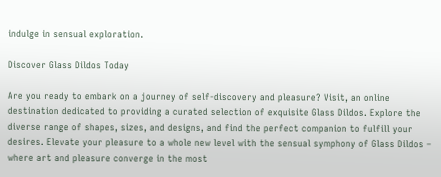indulge in sensual exploration.

Discover Glass Dildos Today

Are you ready to embark on a journey of self-discovery and pleasure? Visit, an online destination dedicated to providing a curated selection of exquisite Glass Dildos. Explore the diverse range of shapes, sizes, and designs, and find the perfect companion to fulfill your desires. Elevate your pleasure to a whole new level with the sensual symphony of Glass Dildos – where art and pleasure converge in the most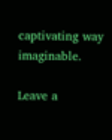captivating way imaginable.

Leave a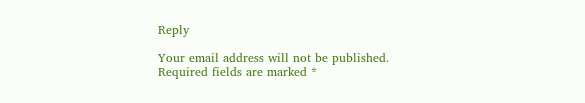Reply

Your email address will not be published. Required fields are marked *